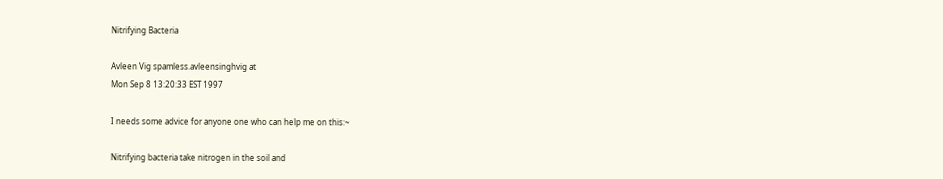Nitrifying Bacteria

Avleen Vig spamless.avleensinghvig at
Mon Sep 8 13:20:33 EST 1997

I needs some advice for anyone one who can help me on this:~

Nitrifying bacteria take nitrogen in the soil and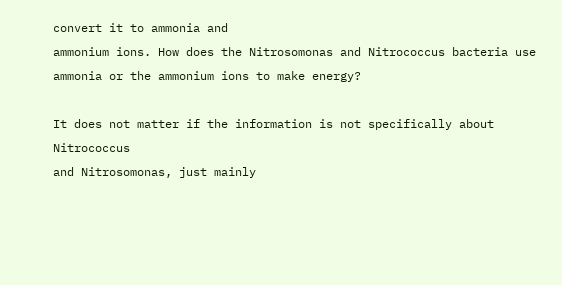convert it to ammonia and
ammonium ions. How does the Nitrosomonas and Nitrococcus bacteria use
ammonia or the ammonium ions to make energy?

It does not matter if the information is not specifically about Nitrococcus
and Nitrosomonas, just mainly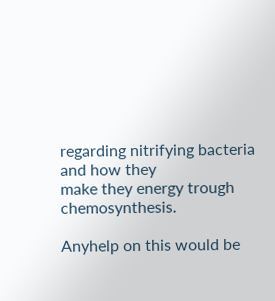regarding nitrifying bacteria and how they
make they energy trough chemosynthesis.

Anyhelp on this would be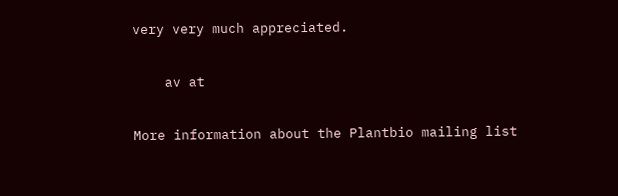very very much appreciated.

    av at

More information about the Plantbio mailing list